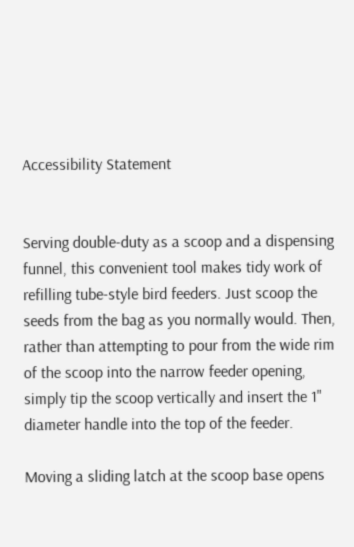Accessibility Statement


Serving double-duty as a scoop and a dispensing funnel, this convenient tool makes tidy work of refilling tube-style bird feeders. Just scoop the seeds from the bag as you normally would. Then, rather than attempting to pour from the wide rim of the scoop into the narrow feeder opening, simply tip the scoop vertically and insert the 1" diameter handle into the top of the feeder.

Moving a sliding latch at the scoop base opens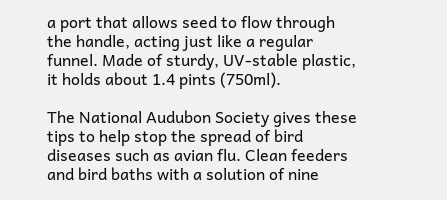a port that allows seed to flow through the handle, acting just like a regular funnel. Made of sturdy, UV-stable plastic, it holds about 1.4 pints (750ml).

The National Audubon Society gives these tips to help stop the spread of bird diseases such as avian flu. Clean feeders and bird baths with a solution of nine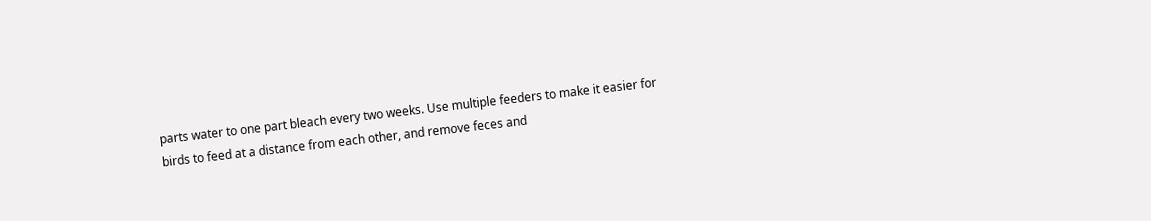parts water to one part bleach every two weeks. Use multiple feeders to make it easier for birds to feed at a distance from each other, and remove feces and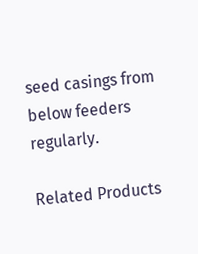seed casings from below feeders regularly.

Related Products